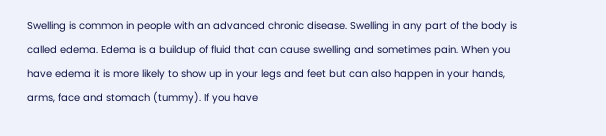Swelling is common in people with an advanced chronic disease. Swelling in any part of the body is called edema. Edema is a buildup of fluid that can cause swelling and sometimes pain. When you have edema it is more likely to show up in your legs and feet but can also happen in your hands, arms, face and stomach (tummy). If you have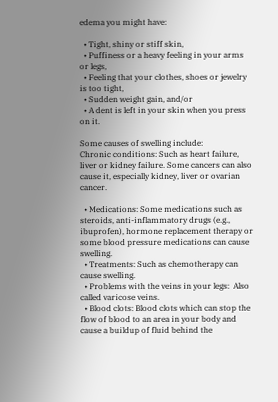edema you might have:

  • Tight, shiny or stiff skin,
  • Puffiness or a heavy feeling in your arms or legs,
  • Feeling that your clothes, shoes or jewelry is too tight,
  • Sudden weight gain, and/or
  • A dent is left in your skin when you press on it.

Some causes of swelling include:
Chronic conditions: Such as heart failure, liver or kidney failure. Some cancers can also cause it, especially kidney, liver or ovarian cancer.

  • Medications: Some medications such as steroids, anti-inflammatory drugs (e.g., ibuprofen), hormone replacement therapy or some blood pressure medications can cause swelling.
  • Treatments: Such as chemotherapy can cause swelling.
  • Problems with the veins in your legs:  Also called varicose veins.
  • Blood clots: Blood clots which can stop the flow of blood to an area in your body and cause a buildup of fluid behind the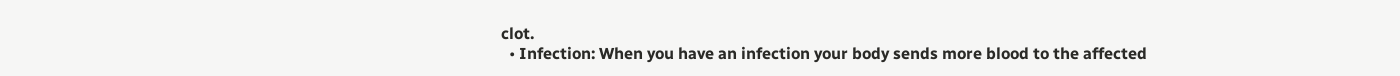clot.
  • Infection: When you have an infection your body sends more blood to the affected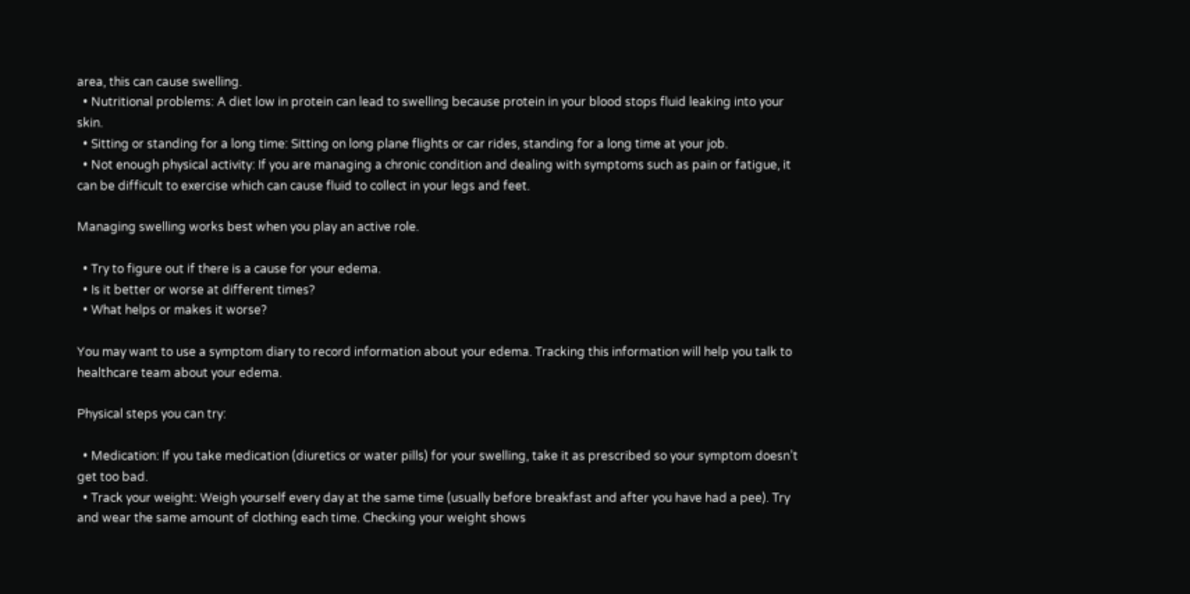area, this can cause swelling.
  • Nutritional problems: A diet low in protein can lead to swelling because protein in your blood stops fluid leaking into your skin.
  • Sitting or standing for a long time: Sitting on long plane flights or car rides, standing for a long time at your job.
  • Not enough physical activity: If you are managing a chronic condition and dealing with symptoms such as pain or fatigue, it can be difficult to exercise which can cause fluid to collect in your legs and feet.

Managing swelling works best when you play an active role.

  • Try to figure out if there is a cause for your edema.
  • Is it better or worse at different times?
  • What helps or makes it worse?

You may want to use a symptom diary to record information about your edema. Tracking this information will help you talk to healthcare team about your edema.

Physical steps you can try:

  • Medication: If you take medication (diuretics or water pills) for your swelling, take it as prescribed so your symptom doesn’t get too bad.
  • Track your weight: Weigh yourself every day at the same time (usually before breakfast and after you have had a pee). Try and wear the same amount of clothing each time. Checking your weight shows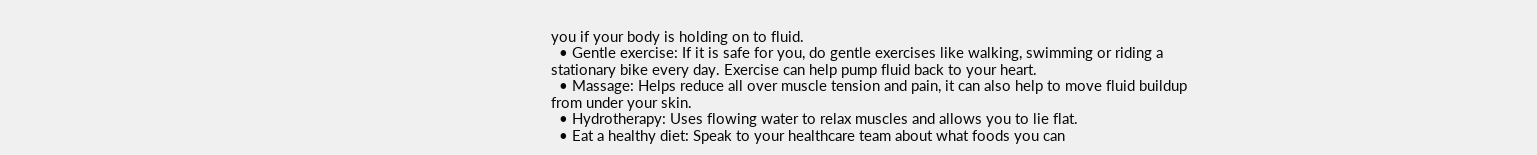you if your body is holding on to fluid.
  • Gentle exercise: If it is safe for you, do gentle exercises like walking, swimming or riding a stationary bike every day. Exercise can help pump fluid back to your heart.
  • Massage: Helps reduce all over muscle tension and pain, it can also help to move fluid buildup from under your skin.
  • Hydrotherapy: Uses flowing water to relax muscles and allows you to lie flat.
  • Eat a healthy diet: Speak to your healthcare team about what foods you can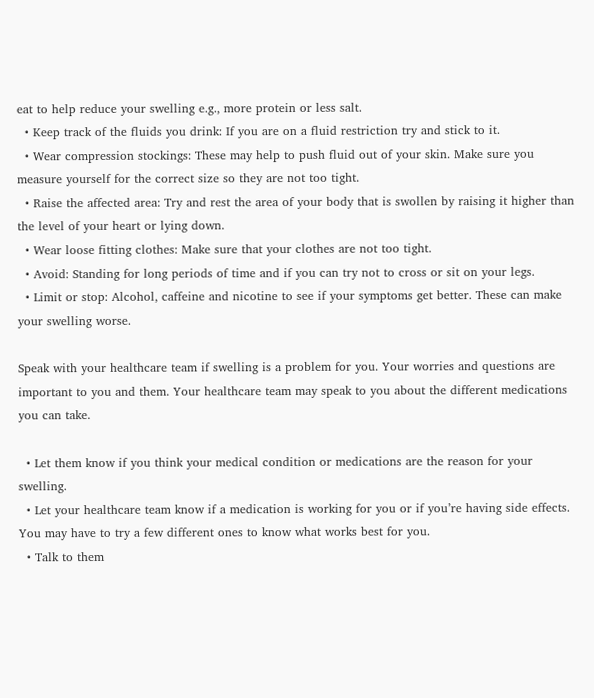eat to help reduce your swelling e.g., more protein or less salt.
  • Keep track of the fluids you drink: If you are on a fluid restriction try and stick to it.
  • Wear compression stockings: These may help to push fluid out of your skin. Make sure you measure yourself for the correct size so they are not too tight.
  • Raise the affected area: Try and rest the area of your body that is swollen by raising it higher than the level of your heart or lying down.
  • Wear loose fitting clothes: Make sure that your clothes are not too tight.
  • Avoid: Standing for long periods of time and if you can try not to cross or sit on your legs.
  • Limit or stop: Alcohol, caffeine and nicotine to see if your symptoms get better. These can make your swelling worse.

Speak with your healthcare team if swelling is a problem for you. Your worries and questions are important to you and them. Your healthcare team may speak to you about the different medications you can take.

  • Let them know if you think your medical condition or medications are the reason for your swelling.
  • Let your healthcare team know if a medication is working for you or if you’re having side effects. You may have to try a few different ones to know what works best for you.
  • Talk to them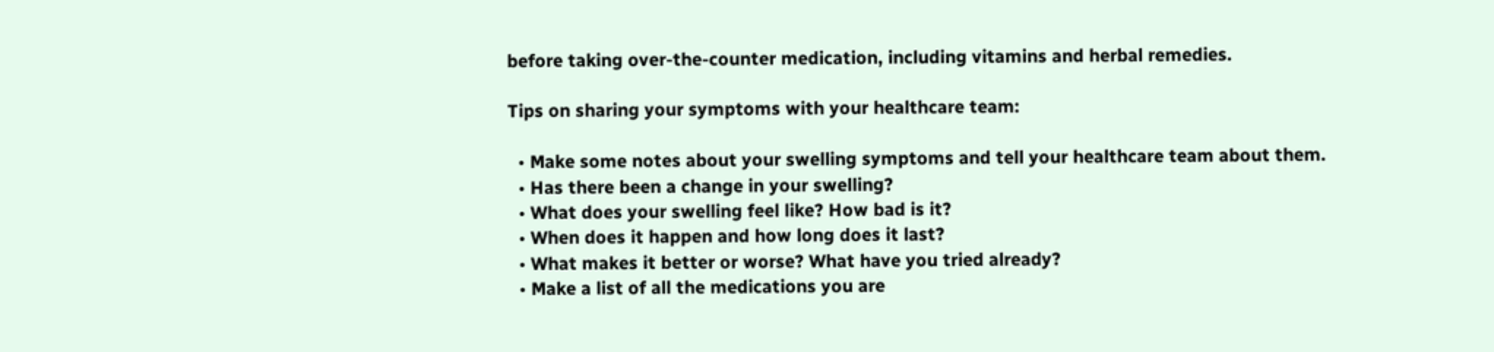before taking over-the-counter medication, including vitamins and herbal remedies.

Tips on sharing your symptoms with your healthcare team:

  • Make some notes about your swelling symptoms and tell your healthcare team about them.
  • Has there been a change in your swelling?
  • What does your swelling feel like? How bad is it?
  • When does it happen and how long does it last?
  • What makes it better or worse? What have you tried already?
  • Make a list of all the medications you are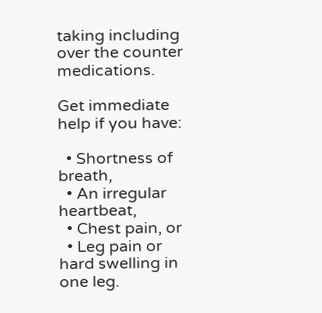taking including over the counter medications.

Get immediate help if you have:

  • Shortness of breath,
  • An irregular heartbeat,
  • Chest pain, or
  • Leg pain or hard swelling in one leg.